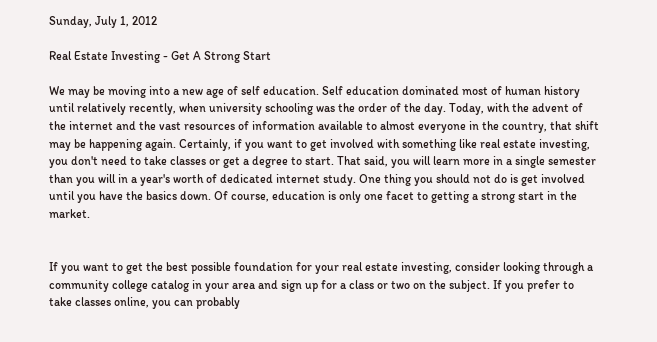Sunday, July 1, 2012

Real Estate Investing - Get A Strong Start

We may be moving into a new age of self education. Self education dominated most of human history until relatively recently, when university schooling was the order of the day. Today, with the advent of the internet and the vast resources of information available to almost everyone in the country, that shift may be happening again. Certainly, if you want to get involved with something like real estate investing, you don't need to take classes or get a degree to start. That said, you will learn more in a single semester than you will in a year's worth of dedicated internet study. One thing you should not do is get involved until you have the basics down. Of course, education is only one facet to getting a strong start in the market.


If you want to get the best possible foundation for your real estate investing, consider looking through a community college catalog in your area and sign up for a class or two on the subject. If you prefer to take classes online, you can probably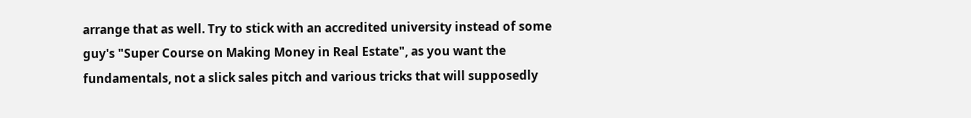arrange that as well. Try to stick with an accredited university instead of some guy's "Super Course on Making Money in Real Estate", as you want the fundamentals, not a slick sales pitch and various tricks that will supposedly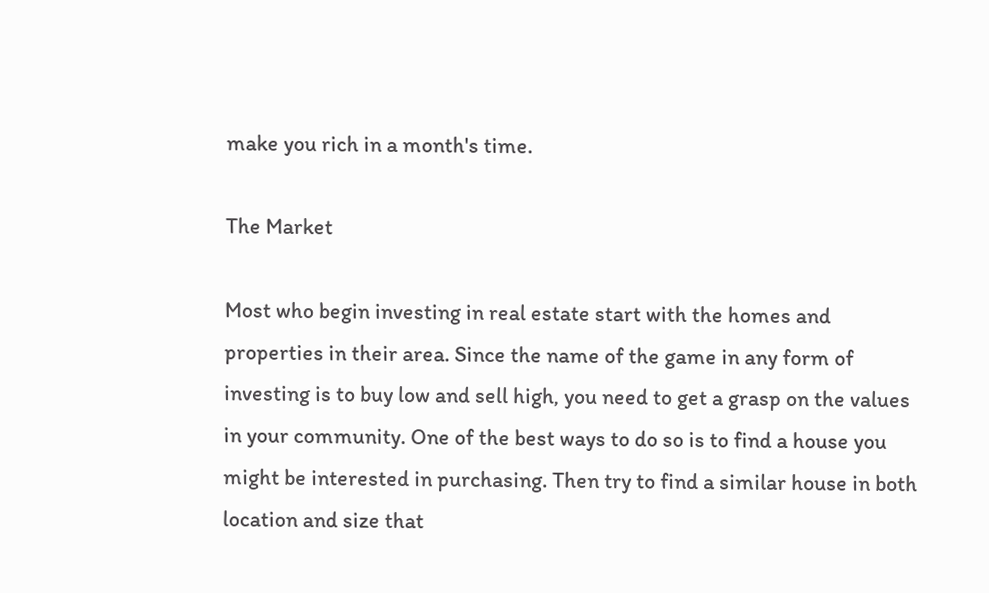make you rich in a month's time.

The Market

Most who begin investing in real estate start with the homes and properties in their area. Since the name of the game in any form of investing is to buy low and sell high, you need to get a grasp on the values in your community. One of the best ways to do so is to find a house you might be interested in purchasing. Then try to find a similar house in both location and size that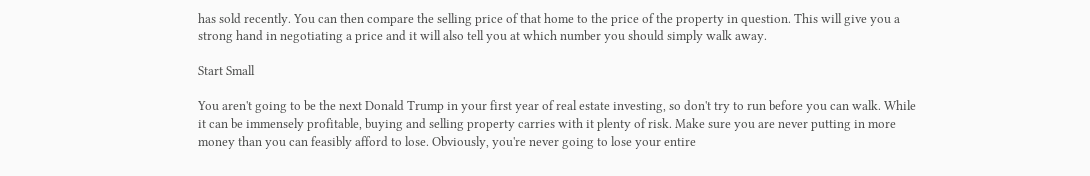has sold recently. You can then compare the selling price of that home to the price of the property in question. This will give you a strong hand in negotiating a price and it will also tell you at which number you should simply walk away.

Start Small

You aren't going to be the next Donald Trump in your first year of real estate investing, so don't try to run before you can walk. While it can be immensely profitable, buying and selling property carries with it plenty of risk. Make sure you are never putting in more money than you can feasibly afford to lose. Obviously, you're never going to lose your entire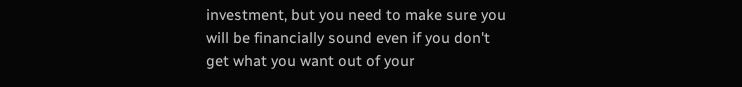investment, but you need to make sure you will be financially sound even if you don't get what you want out of your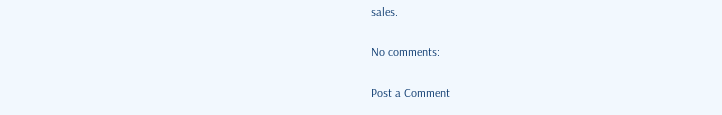sales.

No comments:

Post a Comment